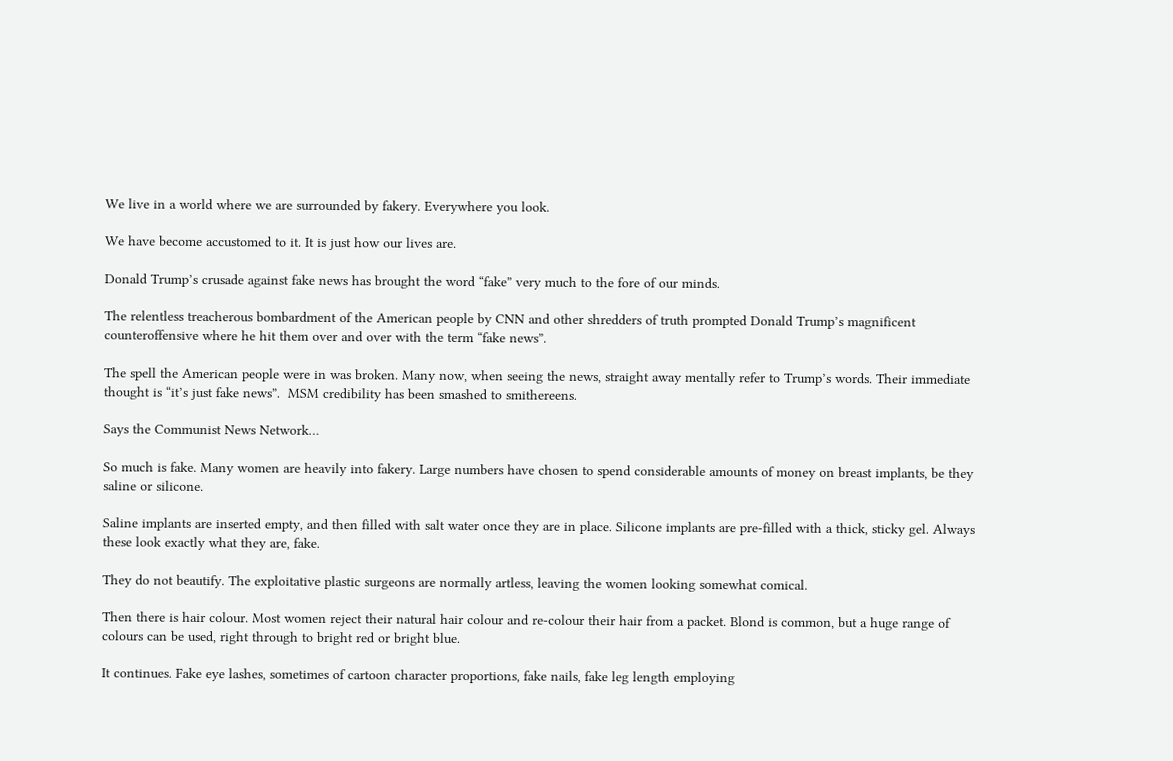We live in a world where we are surrounded by fakery. Everywhere you look.

We have become accustomed to it. It is just how our lives are.

Donald Trump’s crusade against fake news has brought the word “fake” very much to the fore of our minds.

The relentless treacherous bombardment of the American people by CNN and other shredders of truth prompted Donald Trump’s magnificent counteroffensive where he hit them over and over with the term “fake news”.

The spell the American people were in was broken. Many now, when seeing the news, straight away mentally refer to Trump’s words. Their immediate thought is “it’s just fake news”.  MSM credibility has been smashed to smithereens.

Says the Communist News Network…

So much is fake. Many women are heavily into fakery. Large numbers have chosen to spend considerable amounts of money on breast implants, be they saline or silicone.

Saline implants are inserted empty, and then filled with salt water once they are in place. Silicone implants are pre-filled with a thick, sticky gel. Always these look exactly what they are, fake.

They do not beautify. The exploitative plastic surgeons are normally artless, leaving the women looking somewhat comical.

Then there is hair colour. Most women reject their natural hair colour and re-colour their hair from a packet. Blond is common, but a huge range of colours can be used, right through to bright red or bright blue.

It continues. Fake eye lashes, sometimes of cartoon character proportions, fake nails, fake leg length employing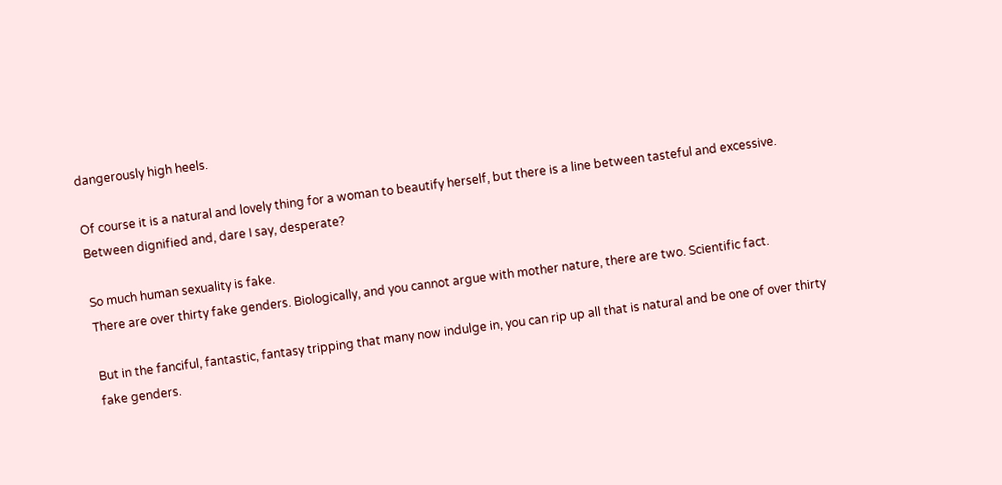dangerously high heels.

Of course it is a natural and lovely thing for a woman to beautify herself, but there is a line between tasteful and excessive. Between dignified and, dare I say, desperate?

So much human sexuality is fake.
There are over thirty fake genders. Biologically, and you cannot argue with mother nature, there are two. Scientific fact.

But in the fanciful, fantastic, fantasy tripping that many now indulge in, you can rip up all that is natural and be one of over thirty fake genders.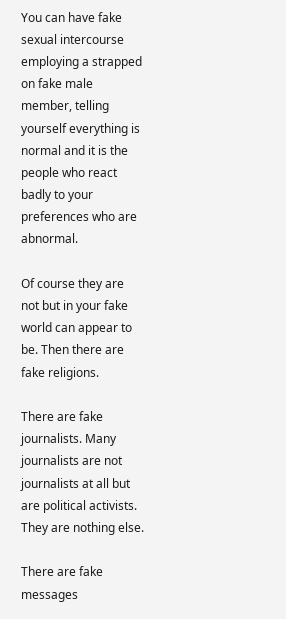You can have fake sexual intercourse employing a strapped on fake male member, telling yourself everything is normal and it is the people who react badly to your preferences who are abnormal.

Of course they are not but in your fake world can appear to be. Then there are fake religions.

There are fake journalists. Many journalists are not journalists at all but are political activists. They are nothing else.

There are fake messages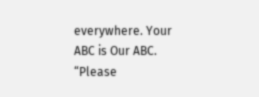everywhere. Your ABC is Our ABC. “Please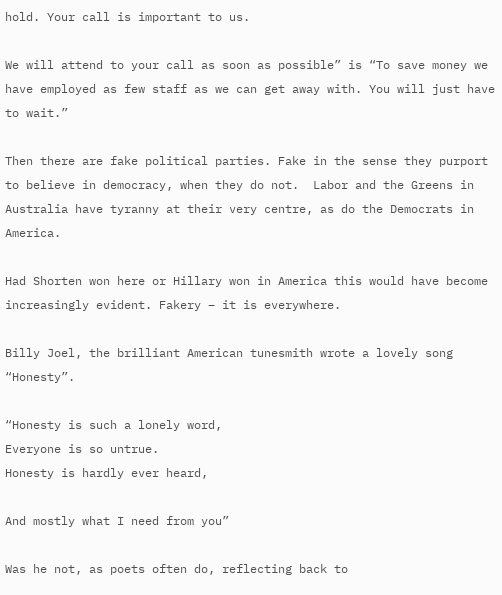hold. Your call is important to us.

We will attend to your call as soon as possible” is “To save money we have employed as few staff as we can get away with. You will just have to wait.”

Then there are fake political parties. Fake in the sense they purport to believe in democracy, when they do not.  Labor and the Greens in Australia have tyranny at their very centre, as do the Democrats in America.

Had Shorten won here or Hillary won in America this would have become increasingly evident. Fakery – it is everywhere.

Billy Joel, the brilliant American tunesmith wrote a lovely song “Honesty”.

“Honesty is such a lonely word,
Everyone is so untrue.
Honesty is hardly ever heard,

And mostly what I need from you”

Was he not, as poets often do, reflecting back to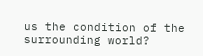us the condition of the surrounding world?